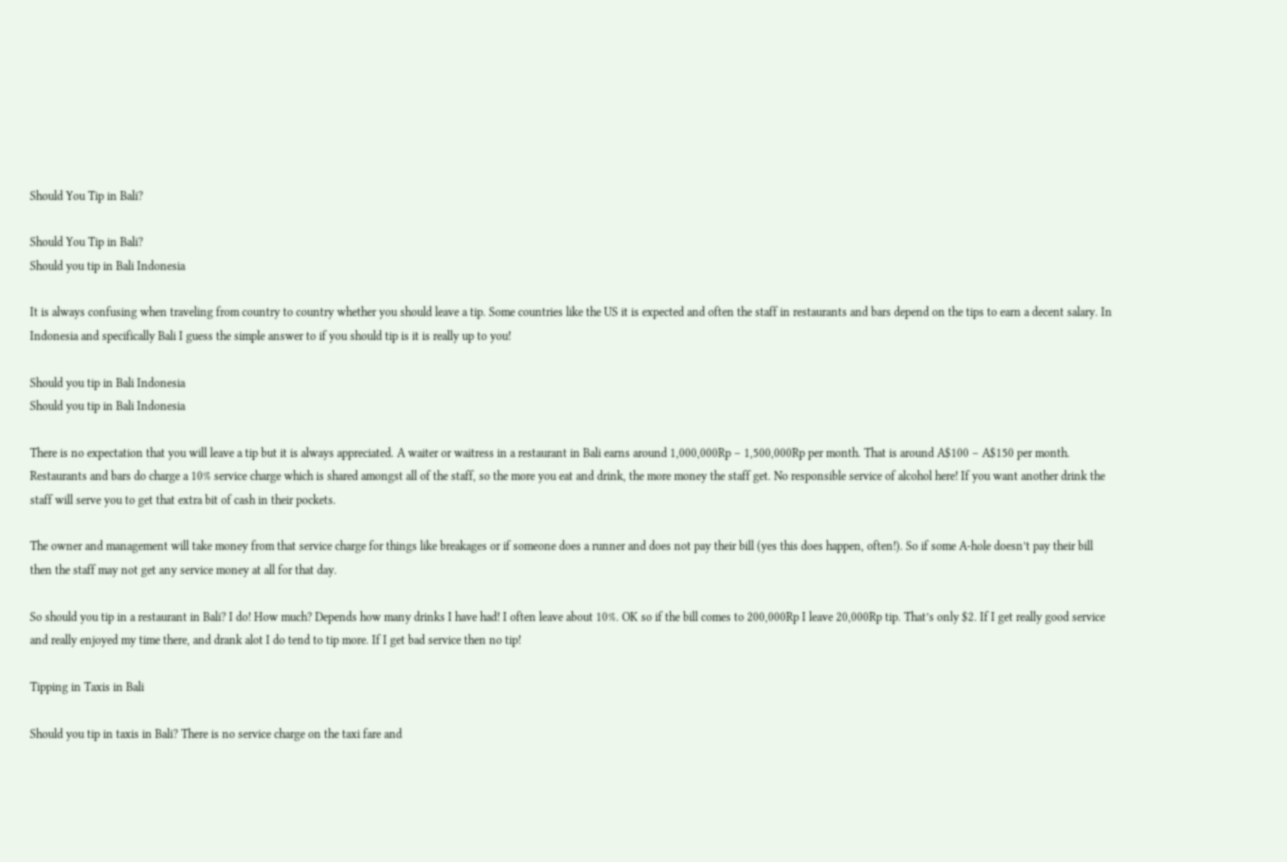Should You Tip in Bali?

Should You Tip in Bali?
Should you tip in Bali Indonesia

It is always confusing when traveling from country to country whether you should leave a tip. Some countries like the US it is expected and often the staff in restaurants and bars depend on the tips to earn a decent salary. In Indonesia and specifically Bali I guess the simple answer to if you should tip is it is really up to you!

Should you tip in Bali Indonesia
Should you tip in Bali Indonesia

There is no expectation that you will leave a tip but it is always appreciated. A waiter or waitress in a restaurant in Bali earns around 1,000,000Rp – 1,500,000Rp per month. That is around A$100 – A$150 per month. Restaurants and bars do charge a 10% service charge which is shared amongst all of the staff, so the more you eat and drink, the more money the staff get. No responsible service of alcohol here! If you want another drink the staff will serve you to get that extra bit of cash in their pockets.

The owner and management will take money from that service charge for things like breakages or if someone does a runner and does not pay their bill (yes this does happen, often!). So if some A-hole doesn’t pay their bill then the staff may not get any service money at all for that day.

So should you tip in a restaurant in Bali? I do! How much? Depends how many drinks I have had! I often leave about 10%. OK so if the bill comes to 200,000Rp I leave 20,000Rp tip. That’s only $2. If I get really good service and really enjoyed my time there, and drank alot I do tend to tip more. If I get bad service then no tip!

Tipping in Taxis in Bali

Should you tip in taxis in Bali? There is no service charge on the taxi fare and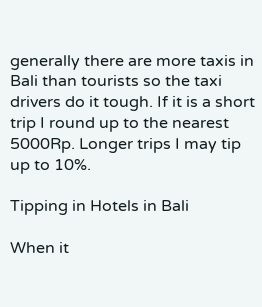generally there are more taxis in Bali than tourists so the taxi drivers do it tough. If it is a short trip I round up to the nearest 5000Rp. Longer trips I may tip up to 10%.

Tipping in Hotels in Bali

When it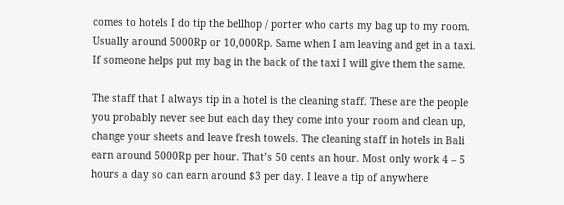comes to hotels I do tip the bellhop / porter who carts my bag up to my room. Usually around 5000Rp or 10,000Rp. Same when I am leaving and get in a taxi. If someone helps put my bag in the back of the taxi I will give them the same.

The staff that I always tip in a hotel is the cleaning staff. These are the people you probably never see but each day they come into your room and clean up, change your sheets and leave fresh towels. The cleaning staff in hotels in Bali earn around 5000Rp per hour. That’s 50 cents an hour. Most only work 4 – 5 hours a day so can earn around $3 per day. I leave a tip of anywhere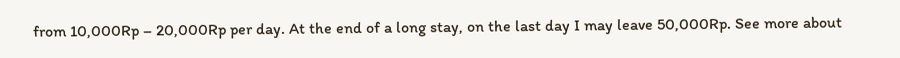from 10,000Rp – 20,000Rp per day. At the end of a long stay, on the last day I may leave 50,000Rp. See more about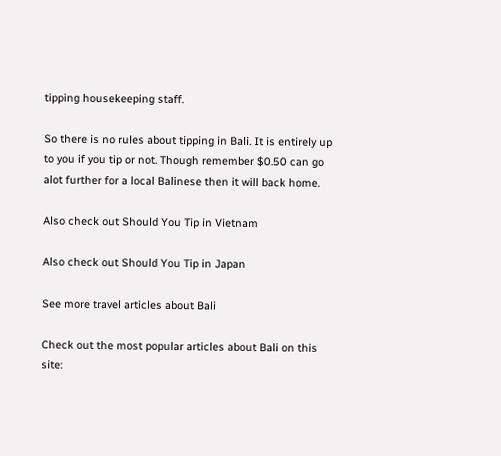tipping housekeeping staff.

So there is no rules about tipping in Bali. It is entirely up to you if you tip or not. Though remember $0.50 can go alot further for a local Balinese then it will back home.

Also check out Should You Tip in Vietnam

Also check out Should You Tip in Japan

See more travel articles about Bali

Check out the most popular articles about Bali on this site: